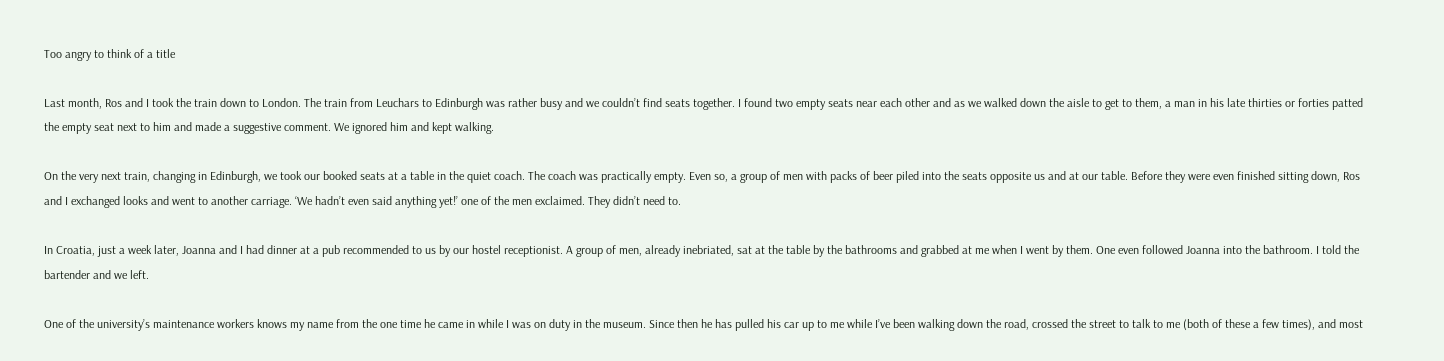Too angry to think of a title

Last month, Ros and I took the train down to London. The train from Leuchars to Edinburgh was rather busy and we couldn’t find seats together. I found two empty seats near each other and as we walked down the aisle to get to them, a man in his late thirties or forties patted the empty seat next to him and made a suggestive comment. We ignored him and kept walking.

On the very next train, changing in Edinburgh, we took our booked seats at a table in the quiet coach. The coach was practically empty. Even so, a group of men with packs of beer piled into the seats opposite us and at our table. Before they were even finished sitting down, Ros and I exchanged looks and went to another carriage. ‘We hadn’t even said anything yet!’ one of the men exclaimed. They didn’t need to.

In Croatia, just a week later, Joanna and I had dinner at a pub recommended to us by our hostel receptionist. A group of men, already inebriated, sat at the table by the bathrooms and grabbed at me when I went by them. One even followed Joanna into the bathroom. I told the bartender and we left.

One of the university’s maintenance workers knows my name from the one time he came in while I was on duty in the museum. Since then he has pulled his car up to me while I’ve been walking down the road, crossed the street to talk to me (both of these a few times), and most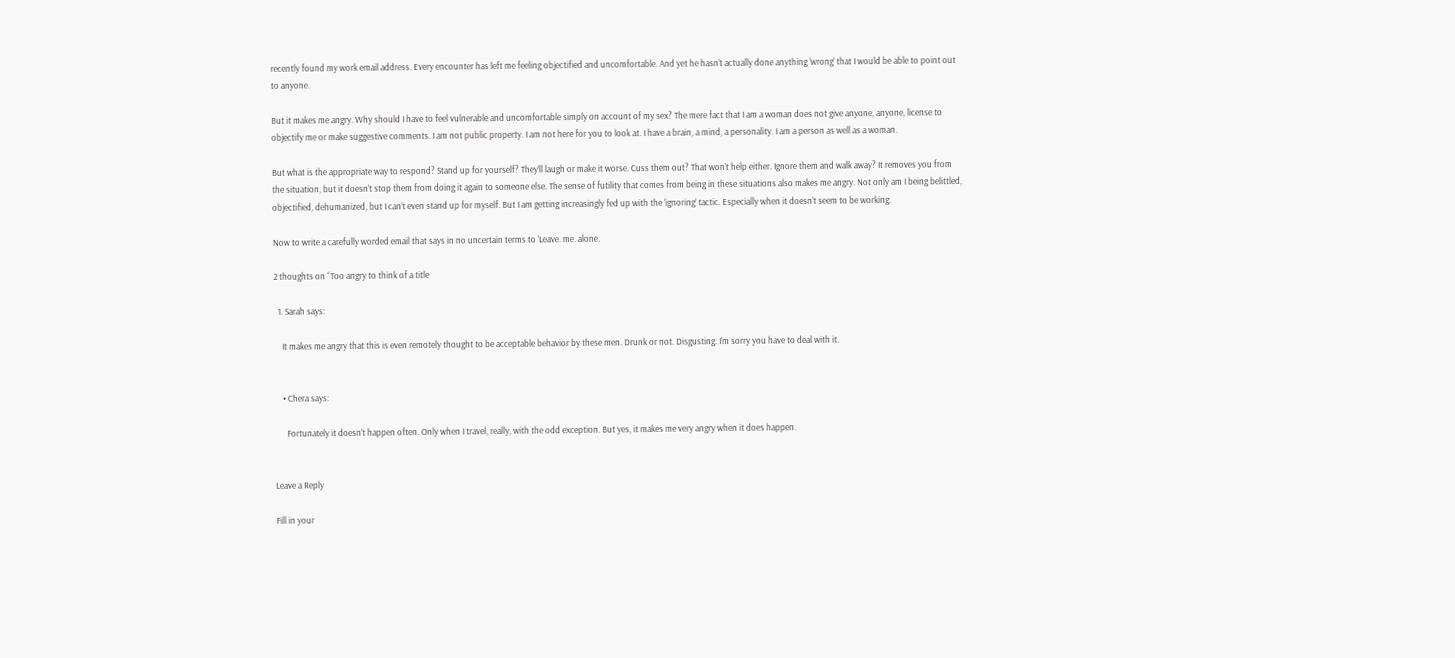recently found my work email address. Every encounter has left me feeling objectified and uncomfortable. And yet he hasn’t actually done anything ‘wrong’ that I would be able to point out to anyone.

But it makes me angry. Why should I have to feel vulnerable and uncomfortable simply on account of my sex? The mere fact that I am a woman does not give anyone, anyone, license to objectify me or make suggestive comments. I am not public property. I am not here for you to look at. I have a brain, a mind, a personality. I am a person as well as a woman.

But what is the appropriate way to respond? Stand up for yourself? They’ll laugh or make it worse. Cuss them out? That won’t help either. Ignore them and walk away? It removes you from the situation, but it doesn’t stop them from doing it again to someone else. The sense of futility that comes from being in these situations also makes me angry. Not only am I being belittled, objectified, dehumanized, but I can’t even stand up for myself. But I am getting increasingly fed up with the ‘ignoring’ tactic. Especially when it doesn’t seem to be working.

Now to write a carefully worded email that says in no uncertain terms to ‘Leave. me. alone.

2 thoughts on “Too angry to think of a title

  1. Sarah says:

    It makes me angry that this is even remotely thought to be acceptable behavior by these men. Drunk or not. Disgusting. I’m sorry you have to deal with it.


    • Chera says:

      Fortunately it doesn’t happen often. Only when I travel, really, with the odd exception. But yes, it makes me very angry when it does happen.


Leave a Reply

Fill in your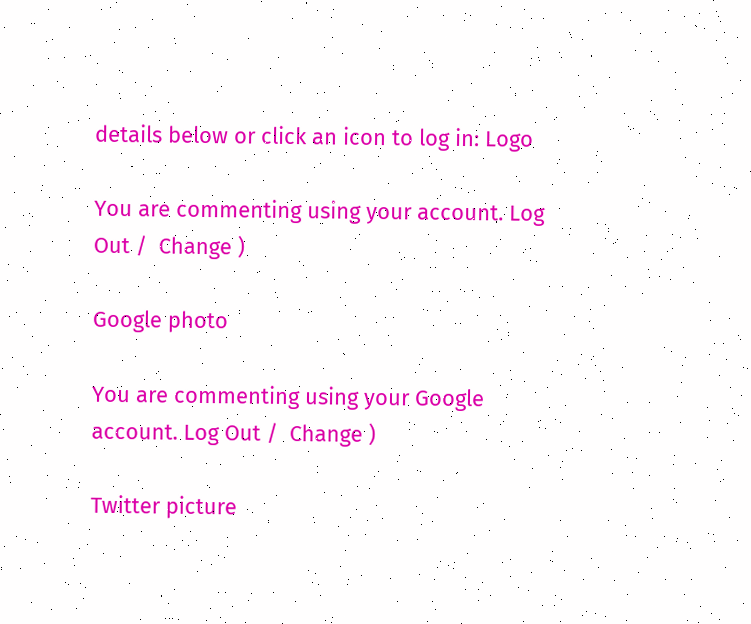details below or click an icon to log in: Logo

You are commenting using your account. Log Out /  Change )

Google photo

You are commenting using your Google account. Log Out /  Change )

Twitter picture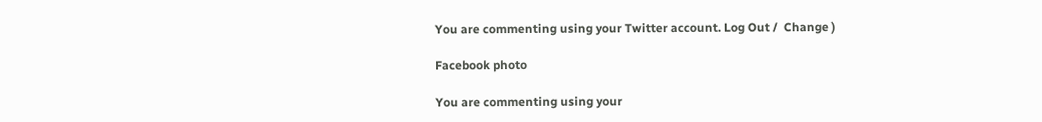You are commenting using your Twitter account. Log Out /  Change )

Facebook photo

You are commenting using your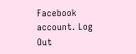Facebook account. Log Out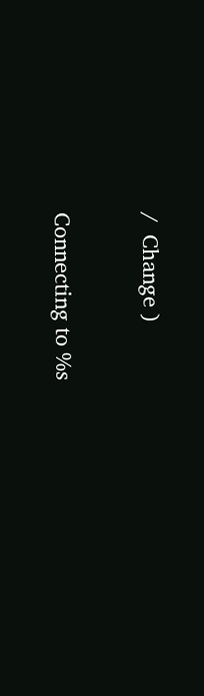/  Change )

Connecting to %s